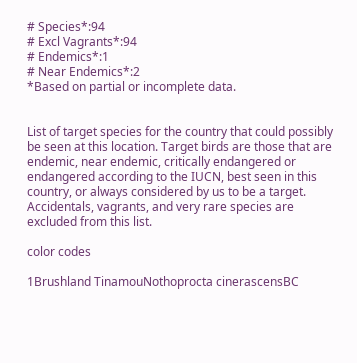# Species*:94
# Excl Vagrants*:94
# Endemics*:1
# Near Endemics*:2
*Based on partial or incomplete data.


List of target species for the country that could possibly be seen at this location. Target birds are those that are endemic, near endemic, critically endangered or endangered according to the IUCN, best seen in this country, or always considered by us to be a target. Accidentals, vagrants, and very rare species are excluded from this list.

color codes

1Brushland TinamouNothoprocta cinerascensBC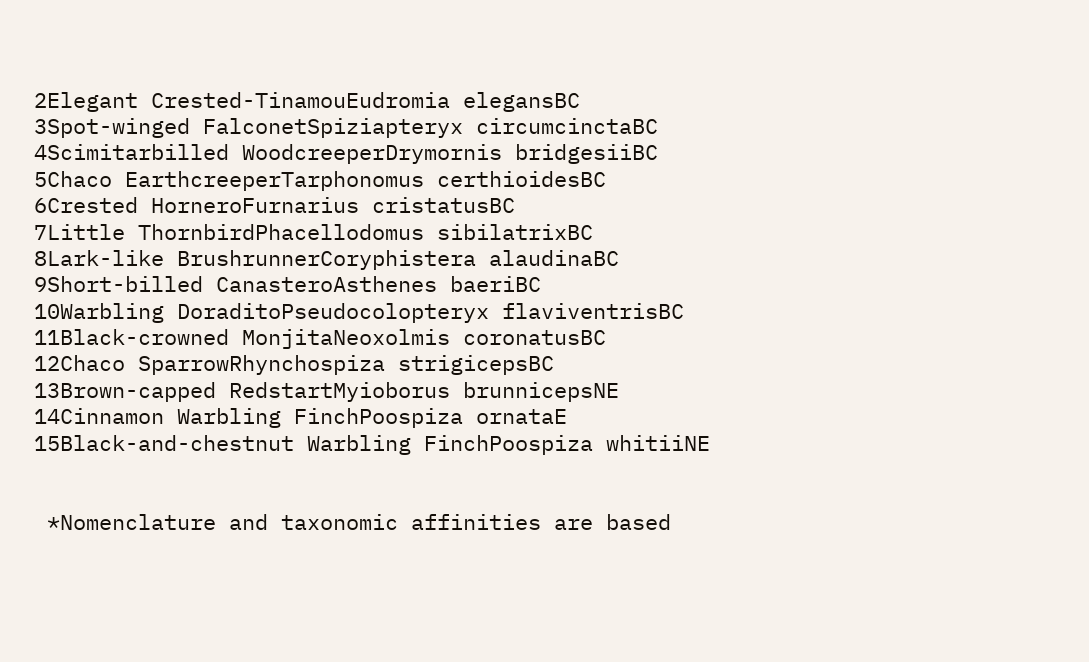2Elegant Crested-TinamouEudromia elegansBC
3Spot-winged FalconetSpiziapteryx circumcinctaBC
4Scimitarbilled WoodcreeperDrymornis bridgesiiBC
5Chaco EarthcreeperTarphonomus certhioidesBC
6Crested HorneroFurnarius cristatusBC
7Little ThornbirdPhacellodomus sibilatrixBC
8Lark-like BrushrunnerCoryphistera alaudinaBC
9Short-billed CanasteroAsthenes baeriBC
10Warbling DoraditoPseudocolopteryx flaviventrisBC
11Black-crowned MonjitaNeoxolmis coronatusBC
12Chaco SparrowRhynchospiza strigicepsBC
13Brown-capped RedstartMyioborus brunnicepsNE
14Cinnamon Warbling FinchPoospiza ornataE
15Black-and-chestnut Warbling FinchPoospiza whitiiNE


 *Nomenclature and taxonomic affinities are based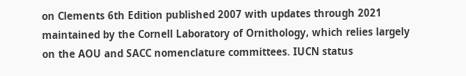on Clements 6th Edition published 2007 with updates through 2021 maintained by the Cornell Laboratory of Ornithology, which relies largely on the AOU and SACC nomenclature committees. IUCN status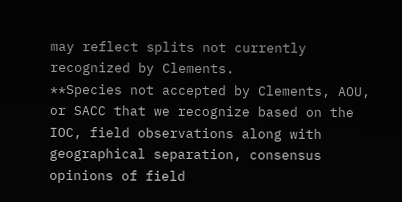may reflect splits not currently recognized by Clements.
**Species not accepted by Clements, AOU, or SACC that we recognize based on the IOC, field observations along with geographical separation, consensus opinions of field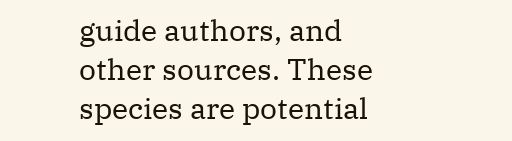guide authors, and other sources. These species are potential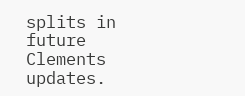splits in future Clements updates.